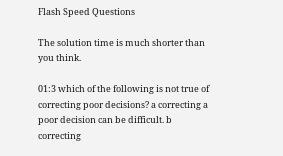Flash Speed Questions

The solution time is much shorter than you think.

01:3 which of the following is not true of correcting poor decisions? a correcting a poor decision can be difficult. b correcting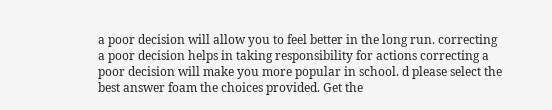a poor decision will allow you to feel better in the long run. correcting a poor decision helps in taking responsibility for actions correcting a poor decision will make you more popular in school. d please select the best answer foam the choices provided. Get the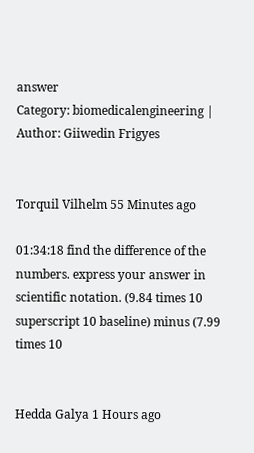answer
Category: biomedicalengineering | Author: Giiwedin Frigyes


Torquil Vilhelm 55 Minutes ago

01:34:18 find the difference of the numbers. express your answer in scientific notation. (9.84 times 10 superscript 10 baseline) minus (7.99 times 10


Hedda Galya 1 Hours ago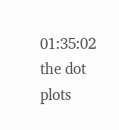01:35:02 the dot plots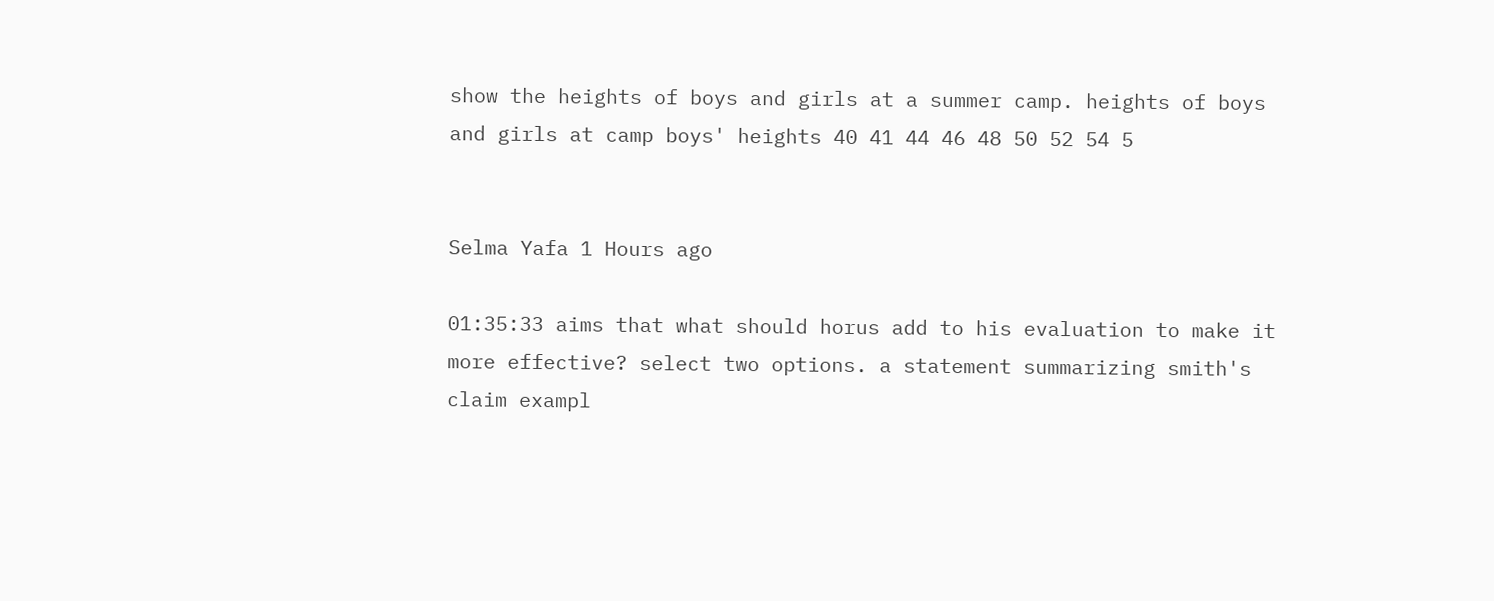show the heights of boys and girls at a summer camp. heights of boys and girls at camp boys' heights 40 41 44 46 48 50 52 54 5


Selma Yafa 1 Hours ago

01:35:33 aims that what should horus add to his evaluation to make it more effective? select two options. a statement summarizing smith's claim exampl